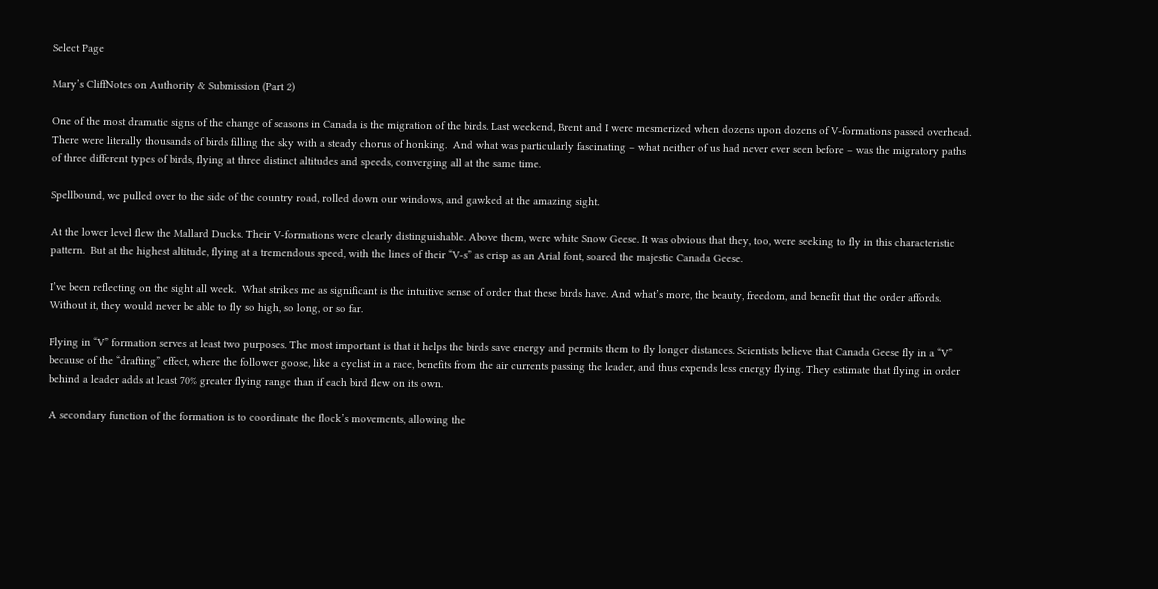Select Page

Mary’s CliffNotes on Authority & Submission (Part 2)

One of the most dramatic signs of the change of seasons in Canada is the migration of the birds. Last weekend, Brent and I were mesmerized when dozens upon dozens of V-formations passed overhead. There were literally thousands of birds filling the sky with a steady chorus of honking.  And what was particularly fascinating – what neither of us had never ever seen before – was the migratory paths of three different types of birds, flying at three distinct altitudes and speeds, converging all at the same time.

Spellbound, we pulled over to the side of the country road, rolled down our windows, and gawked at the amazing sight.

At the lower level flew the Mallard Ducks. Their V-formations were clearly distinguishable. Above them, were white Snow Geese. It was obvious that they, too, were seeking to fly in this characteristic pattern.  But at the highest altitude, flying at a tremendous speed, with the lines of their “V-s” as crisp as an Arial font, soared the majestic Canada Geese.

I’ve been reflecting on the sight all week.  What strikes me as significant is the intuitive sense of order that these birds have. And what’s more, the beauty, freedom, and benefit that the order affords. Without it, they would never be able to fly so high, so long, or so far.

Flying in “V” formation serves at least two purposes. The most important is that it helps the birds save energy and permits them to fly longer distances. Scientists believe that Canada Geese fly in a “V” because of the “drafting” effect, where the follower goose, like a cyclist in a race, benefits from the air currents passing the leader, and thus expends less energy flying. They estimate that flying in order behind a leader adds at least 70% greater flying range than if each bird flew on its own.

A secondary function of the formation is to coordinate the flock’s movements, allowing the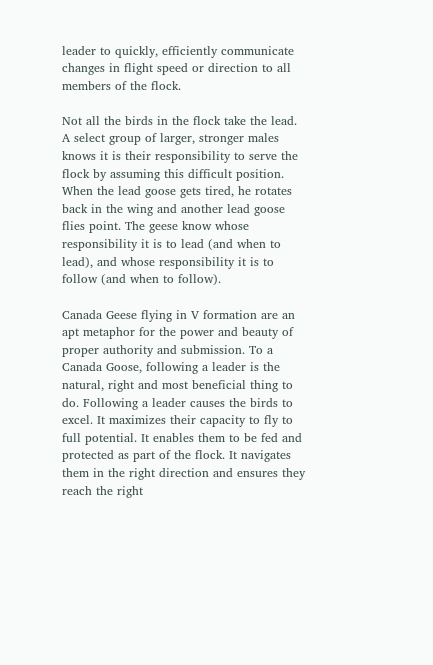leader to quickly, efficiently communicate changes in flight speed or direction to all members of the flock.

Not all the birds in the flock take the lead.  A select group of larger, stronger males knows it is their responsibility to serve the flock by assuming this difficult position. When the lead goose gets tired, he rotates back in the wing and another lead goose flies point. The geese know whose responsibility it is to lead (and when to lead), and whose responsibility it is to follow (and when to follow).

Canada Geese flying in V formation are an apt metaphor for the power and beauty of proper authority and submission. To a Canada Goose, following a leader is the natural, right and most beneficial thing to do. Following a leader causes the birds to excel. It maximizes their capacity to fly to full potential. It enables them to be fed and protected as part of the flock. It navigates them in the right direction and ensures they reach the right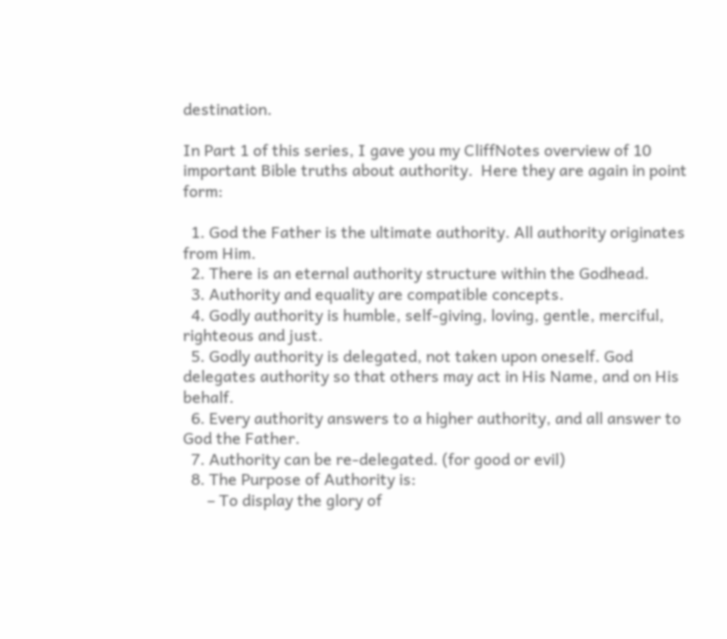destination.

In Part 1 of this series, I gave you my CliffNotes overview of 10 important Bible truths about authority.  Here they are again in point form:

  1. God the Father is the ultimate authority. All authority originates from Him.
  2. There is an eternal authority structure within the Godhead.
  3. Authority and equality are compatible concepts.
  4. Godly authority is humble, self-giving, loving, gentle, merciful, righteous and just.
  5. Godly authority is delegated, not taken upon oneself. God delegates authority so that others may act in His Name, and on His behalf.
  6. Every authority answers to a higher authority, and all answer to God the Father.
  7. Authority can be re-delegated. (for good or evil)
  8. The Purpose of Authority is:
      – To display the glory of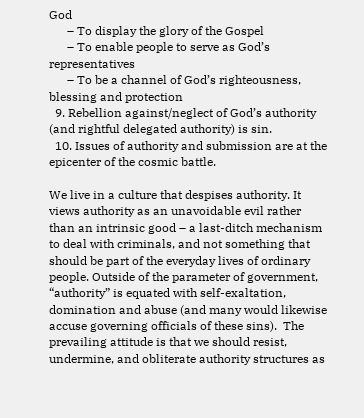God
      – To display the glory of the Gospel
      – To enable people to serve as God’s representatives
      – To be a channel of God’s righteousness, blessing and protection
  9. Rebellion against/neglect of God’s authority (and rightful delegated authority) is sin.
  10. Issues of authority and submission are at the epicenter of the cosmic battle.

We live in a culture that despises authority. It views authority as an unavoidable evil rather than an intrinsic good – a last-ditch mechanism to deal with criminals, and not something that should be part of the everyday lives of ordinary people. Outside of the parameter of government, “authority” is equated with self-exaltation, domination and abuse (and many would likewise accuse governing officials of these sins).  The prevailing attitude is that we should resist, undermine, and obliterate authority structures as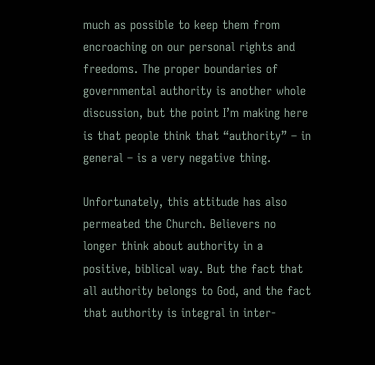much as possible to keep them from encroaching on our personal rights and freedoms. The proper boundaries of governmental authority is another whole discussion, but the point I’m making here is that people think that “authority” – in general – is a very negative thing.

Unfortunately, this attitude has also permeated the Church. Believers no longer think about authority in a positive, biblical way. But the fact that all authority belongs to God, and the fact that authority is integral in inter-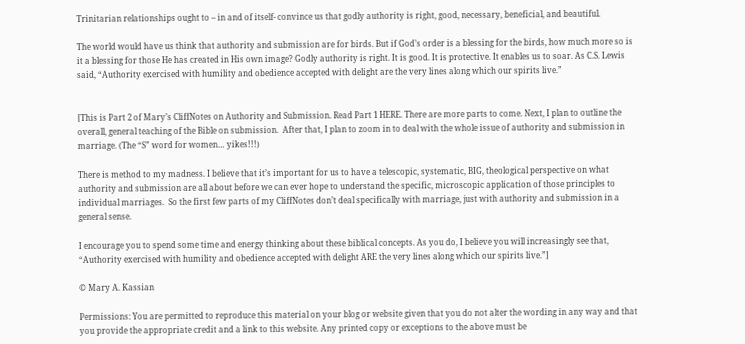Trinitarian relationships ought to – in and of itself- convince us that godly authority is right, good, necessary, beneficial, and beautiful.

The world would have us think that authority and submission are for birds. But if God’s order is a blessing for the birds, how much more so is it a blessing for those He has created in His own image? Godly authority is right. It is good. It is protective. It enables us to soar. As C.S. Lewis said, “Authority exercised with humility and obedience accepted with delight are the very lines along which our spirits live.”


[This is Part 2 of Mary’s CliffNotes on Authority and Submission. Read Part 1 HERE. There are more parts to come. Next, I plan to outline the overall, general teaching of the Bible on submission.  After that, I plan to zoom in to deal with the whole issue of authority and submission in marriage. (The “S” word for women… yikes!!!)

There is method to my madness. I believe that it’s important for us to have a telescopic, systematic, BIG, theological perspective on what authority and submission are all about before we can ever hope to understand the specific, microscopic application of those principles to individual marriages.  So the first few parts of my CliffNotes don’t deal specifically with marriage, just with authority and submission in a general sense.

I encourage you to spend some time and energy thinking about these biblical concepts. As you do, I believe you will increasingly see that, “Authority exercised with humility and obedience accepted with delight ARE the very lines along which our spirits live.”]

© Mary A. Kassian

Permissions: You are permitted to reproduce this material on your blog or website given that you do not alter the wording in any way and that you provide the appropriate credit and a link to this website. Any printed copy or exceptions to the above must be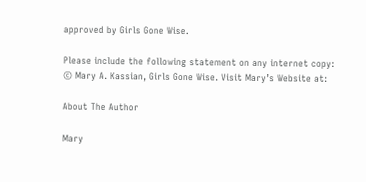approved by Girls Gone Wise.

Please include the following statement on any internet copy: © Mary A. Kassian, Girls Gone Wise. Visit Mary’s Website at:

About The Author

Mary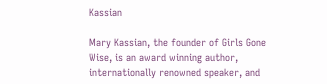Kassian

Mary Kassian, the founder of Girls Gone Wise, is an award winning author, internationally renowned speaker, and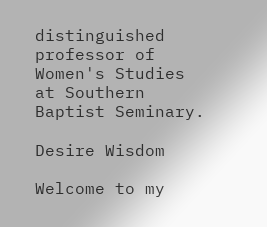distinguished professor of Women's Studies at Southern Baptist Seminary.

Desire Wisdom

Welcome to my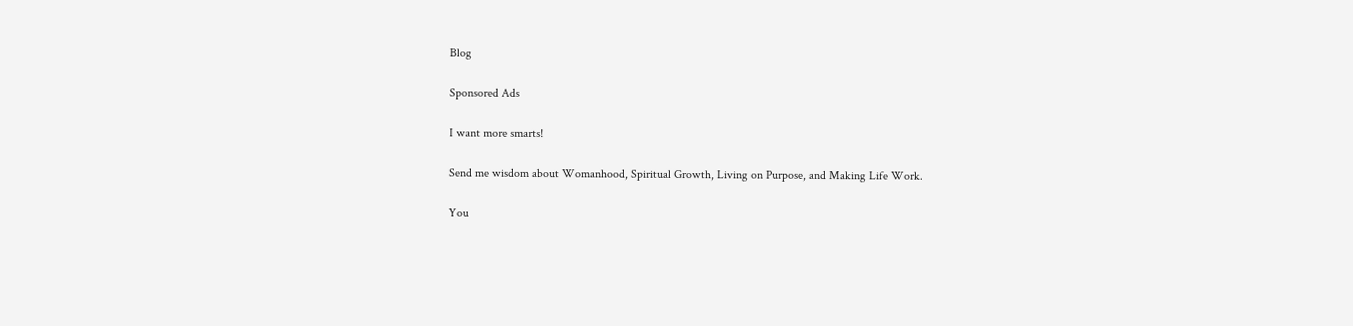Blog

Sponsored Ads

I want more smarts!

Send me wisdom about Womanhood, Spiritual Growth, Living on Purpose, and Making Life Work.

You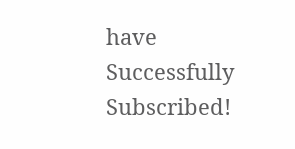have Successfully Subscribed!